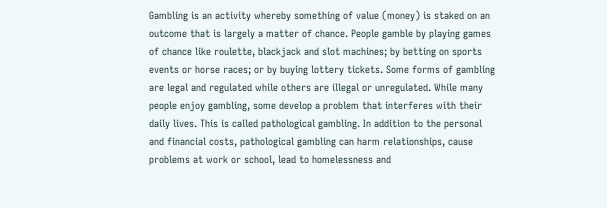Gambling is an activity whereby something of value (money) is staked on an outcome that is largely a matter of chance. People gamble by playing games of chance like roulette, blackjack and slot machines; by betting on sports events or horse races; or by buying lottery tickets. Some forms of gambling are legal and regulated while others are illegal or unregulated. While many people enjoy gambling, some develop a problem that interferes with their daily lives. This is called pathological gambling. In addition to the personal and financial costs, pathological gambling can harm relationships, cause problems at work or school, lead to homelessness and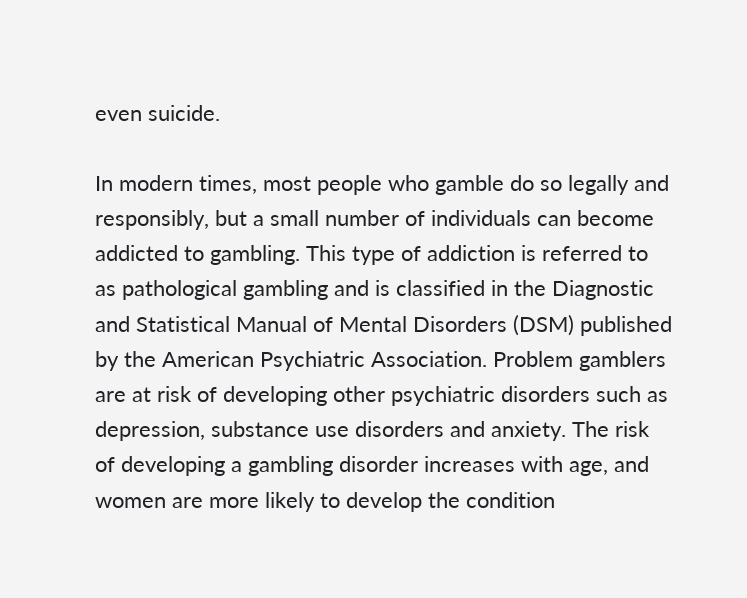even suicide.

In modern times, most people who gamble do so legally and responsibly, but a small number of individuals can become addicted to gambling. This type of addiction is referred to as pathological gambling and is classified in the Diagnostic and Statistical Manual of Mental Disorders (DSM) published by the American Psychiatric Association. Problem gamblers are at risk of developing other psychiatric disorders such as depression, substance use disorders and anxiety. The risk of developing a gambling disorder increases with age, and women are more likely to develop the condition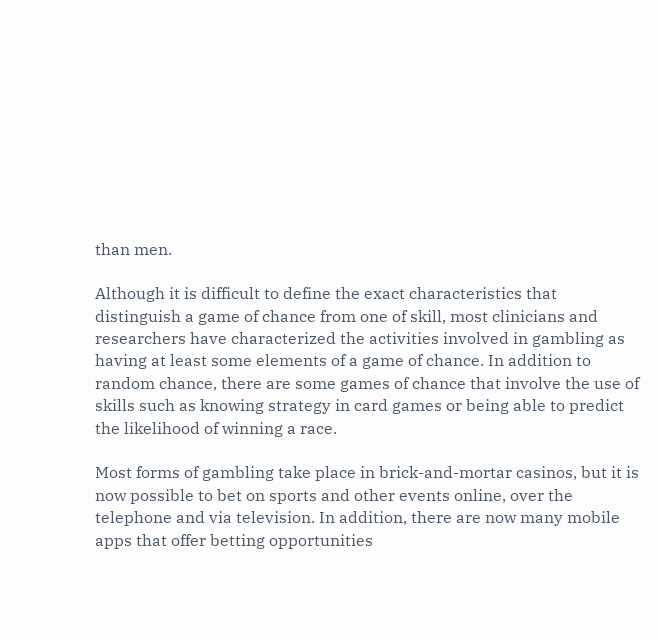than men.

Although it is difficult to define the exact characteristics that distinguish a game of chance from one of skill, most clinicians and researchers have characterized the activities involved in gambling as having at least some elements of a game of chance. In addition to random chance, there are some games of chance that involve the use of skills such as knowing strategy in card games or being able to predict the likelihood of winning a race.

Most forms of gambling take place in brick-and-mortar casinos, but it is now possible to bet on sports and other events online, over the telephone and via television. In addition, there are now many mobile apps that offer betting opportunities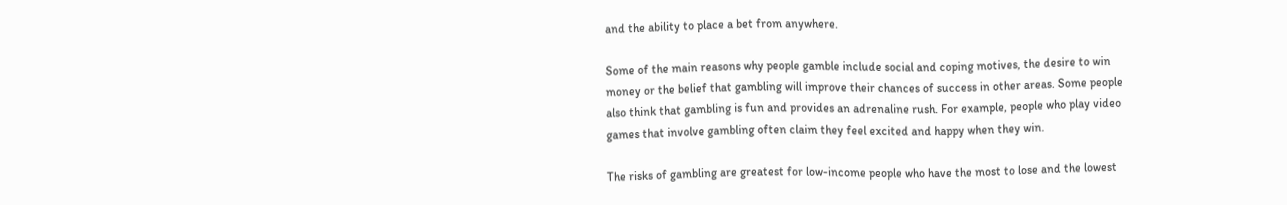and the ability to place a bet from anywhere.

Some of the main reasons why people gamble include social and coping motives, the desire to win money or the belief that gambling will improve their chances of success in other areas. Some people also think that gambling is fun and provides an adrenaline rush. For example, people who play video games that involve gambling often claim they feel excited and happy when they win.

The risks of gambling are greatest for low-income people who have the most to lose and the lowest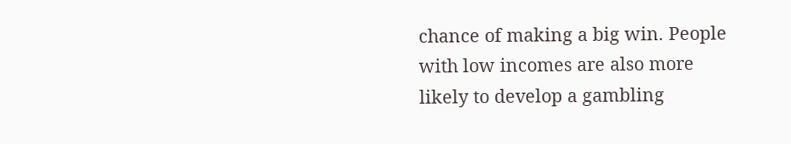chance of making a big win. People with low incomes are also more likely to develop a gambling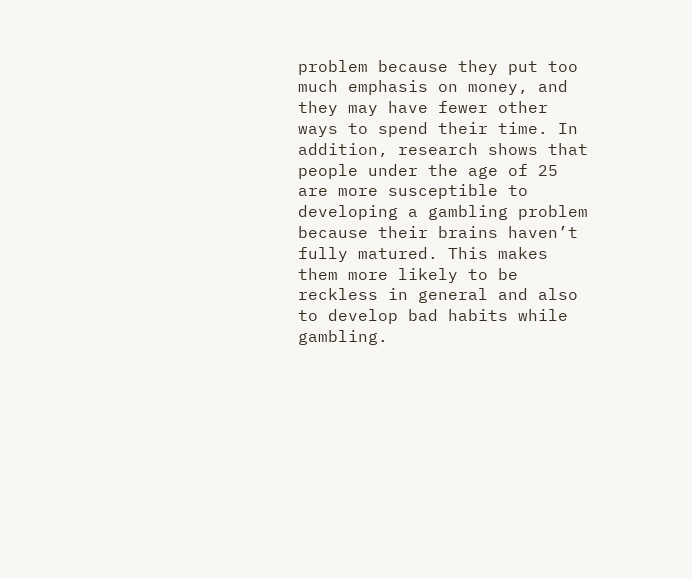problem because they put too much emphasis on money, and they may have fewer other ways to spend their time. In addition, research shows that people under the age of 25 are more susceptible to developing a gambling problem because their brains haven’t fully matured. This makes them more likely to be reckless in general and also to develop bad habits while gambling.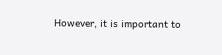However, it is important to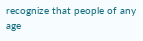recognize that people of any age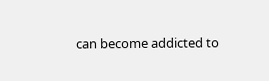can become addicted to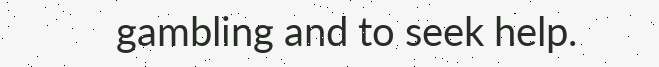gambling and to seek help.